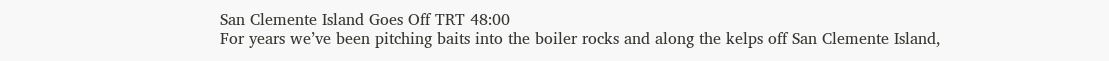San Clemente Island Goes Off TRT 48:00
For years we’ve been pitching baits into the boiler rocks and along the kelps off San Clemente Island,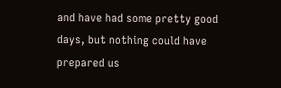and have had some pretty good days, but nothing could have prepared us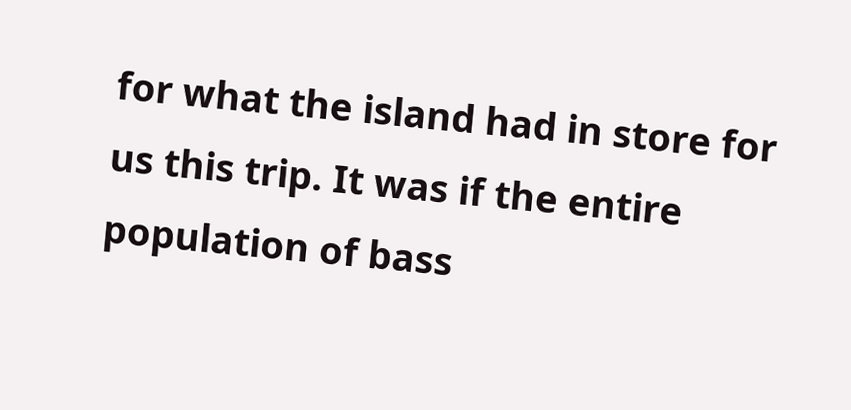for what the island had in store for us this trip. It was if the entire population of bass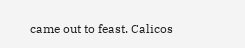came out to feast. Calicos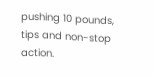pushing 10 pounds, tips and non-stop action.